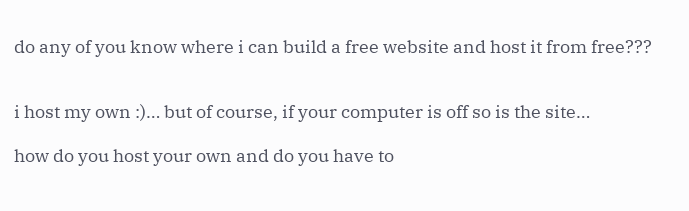do any of you know where i can build a free website and host it from free???


i host my own :)… but of course, if your computer is off so is the site…

how do you host your own and do you have to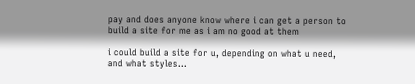pay and does anyone know where i can get a person to build a site for me as i am no good at them

i could build a site for u, depending on what u need, and what styles…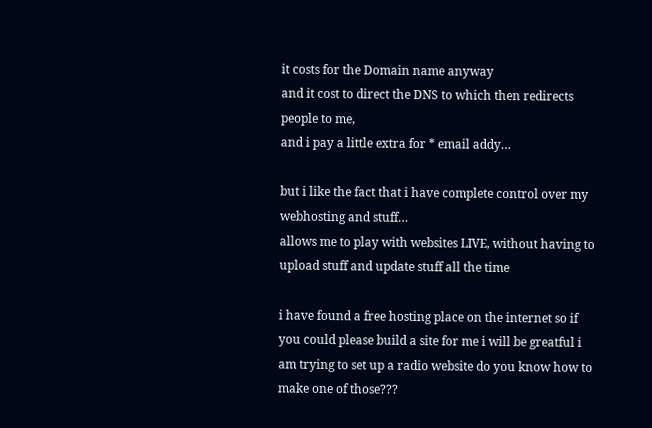it costs for the Domain name anyway
and it cost to direct the DNS to which then redirects people to me,
and i pay a little extra for * email addy…

but i like the fact that i have complete control over my webhosting and stuff…
allows me to play with websites LIVE, without having to upload stuff and update stuff all the time

i have found a free hosting place on the internet so if you could please build a site for me i will be greatful i am trying to set up a radio website do you know how to make one of those???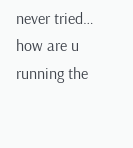never tried… how are u running the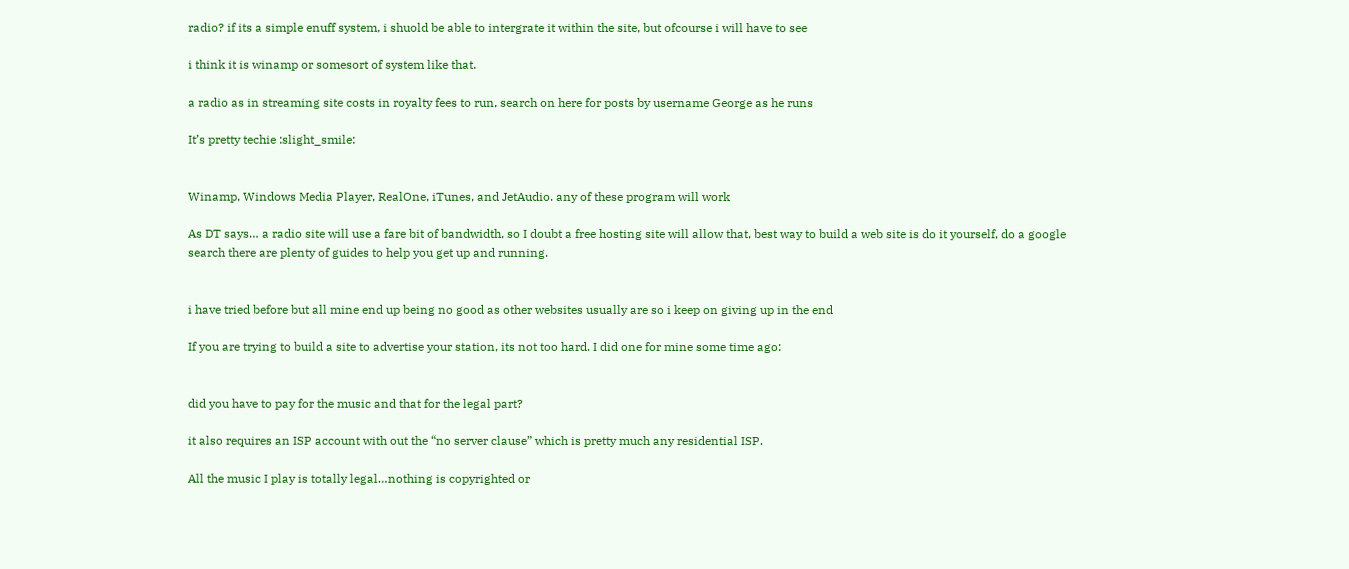radio? if its a simple enuff system, i shuold be able to intergrate it within the site, but ofcourse i will have to see

i think it is winamp or somesort of system like that.

a radio as in streaming site costs in royalty fees to run, search on here for posts by username George as he runs

It’s pretty techie :slight_smile:


Winamp, Windows Media Player, RealOne, iTunes, and JetAudio. any of these program will work

As DT says… a radio site will use a fare bit of bandwidth, so I doubt a free hosting site will allow that, best way to build a web site is do it yourself, do a google search there are plenty of guides to help you get up and running.


i have tried before but all mine end up being no good as other websites usually are so i keep on giving up in the end

If you are trying to build a site to advertise your station, its not too hard. I did one for mine some time ago:


did you have to pay for the music and that for the legal part?

it also requires an ISP account with out the “no server clause” which is pretty much any residential ISP.

All the music I play is totally legal…nothing is copyrighted or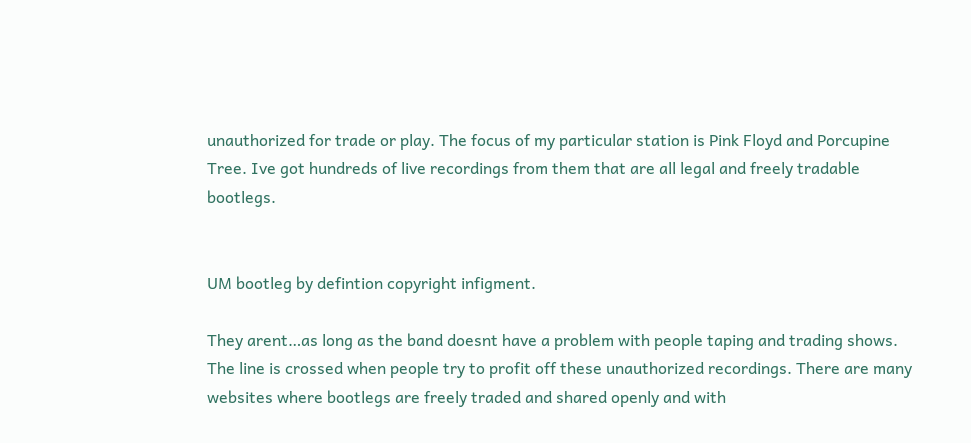unauthorized for trade or play. The focus of my particular station is Pink Floyd and Porcupine Tree. Ive got hundreds of live recordings from them that are all legal and freely tradable bootlegs.


UM bootleg by defintion copyright infigment.

They arent…as long as the band doesnt have a problem with people taping and trading shows. The line is crossed when people try to profit off these unauthorized recordings. There are many websites where bootlegs are freely traded and shared openly and with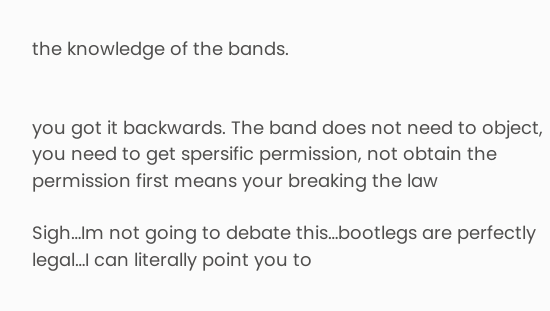the knowledge of the bands.


you got it backwards. The band does not need to object, you need to get spersific permission, not obtain the permission first means your breaking the law

Sigh…Im not going to debate this…bootlegs are perfectly legal…I can literally point you to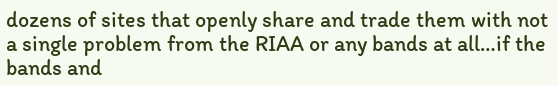dozens of sites that openly share and trade them with not a single problem from the RIAA or any bands at all…if the bands and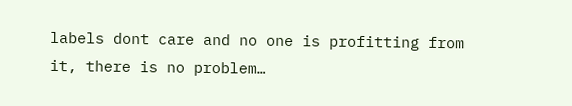labels dont care and no one is profitting from it, there is no problem…